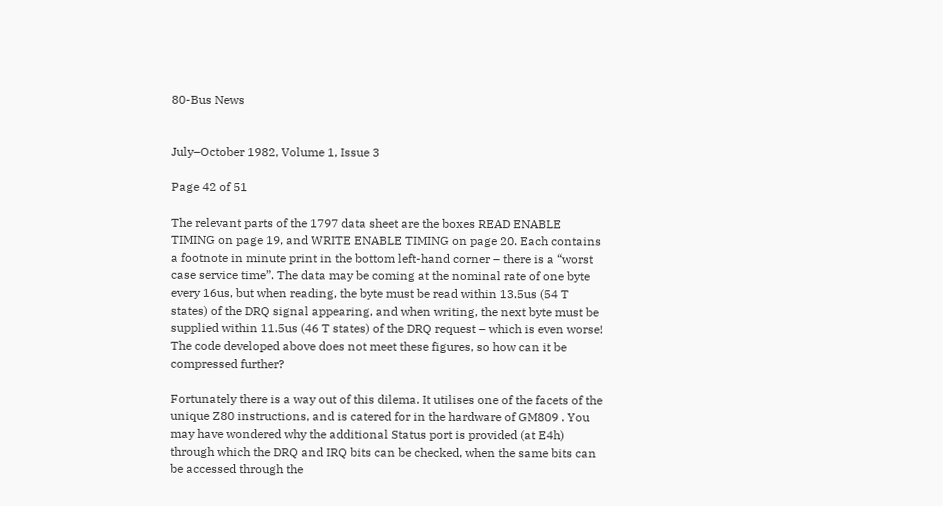80-Bus News


July–October 1982, Volume 1, Issue 3

Page 42 of 51

The relevant parts of the 1797 data sheet are the boxes READ ENABLE TIMING on page 19, and WRITE ENABLE TIMING on page 20. Each contains a footnote in minute print in the bottom left-hand corner – there is a “worst case service time”. The data may be coming at the nominal rate of one byte every 16us, but when reading, the byte must be read within 13.5us (54 T states) of the DRQ signal appearing, and when writing, the next byte must be supplied within 11.5us (46 T states) of the DRQ request – which is even worse! The code developed above does not meet these figures, so how can it be compressed further?

Fortunately there is a way out of this dilema. It utilises one of the facets of the unique Z80 instructions, and is catered for in the hardware of GM809 . You may have wondered why the additional Status port is provided (at E4h) through which the DRQ and IRQ bits can be checked, when the same bits can be accessed through the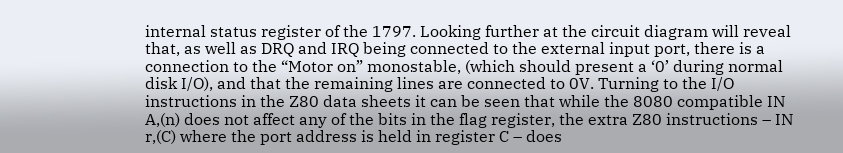internal status register of the 1797. Looking further at the circuit diagram will reveal that, as well as DRQ and IRQ being connected to the external input port, there is a connection to the “Motor on” monostable, (which should present a ‘0’ during normal disk I/O), and that the remaining lines are connected to 0V. Turning to the I/O instructions in the Z80 data sheets it can be seen that while the 8080 compatible IN A,(n) does not affect any of the bits in the flag register, the extra Z80 instructions – IN r,(C) where the port address is held in register C – does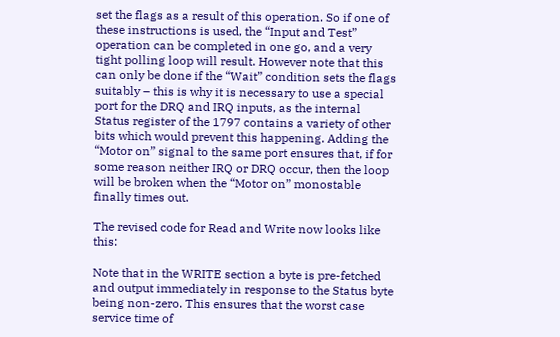set the flags as a result of this operation. So if one of these instructions is used, the “Input and Test” operation can be completed in one go, and a very tight polling loop will result. However note that this can only be done if the “Wait” condition sets the flags suitably – this is why it is necessary to use a special port for the DRQ and IRQ inputs, as the internal Status register of the 1797 contains a variety of other bits which would prevent this happening. Adding the “Motor on” signal to the same port ensures that, if for some reason neither IRQ or DRQ occur, then the loop will be broken when the “Motor on” monostable finally times out.

The revised code for Read and Write now looks like this:

Note that in the WRITE section a byte is pre-fetched and output immediately in response to the Status byte being non-zero. This ensures that the worst case service time of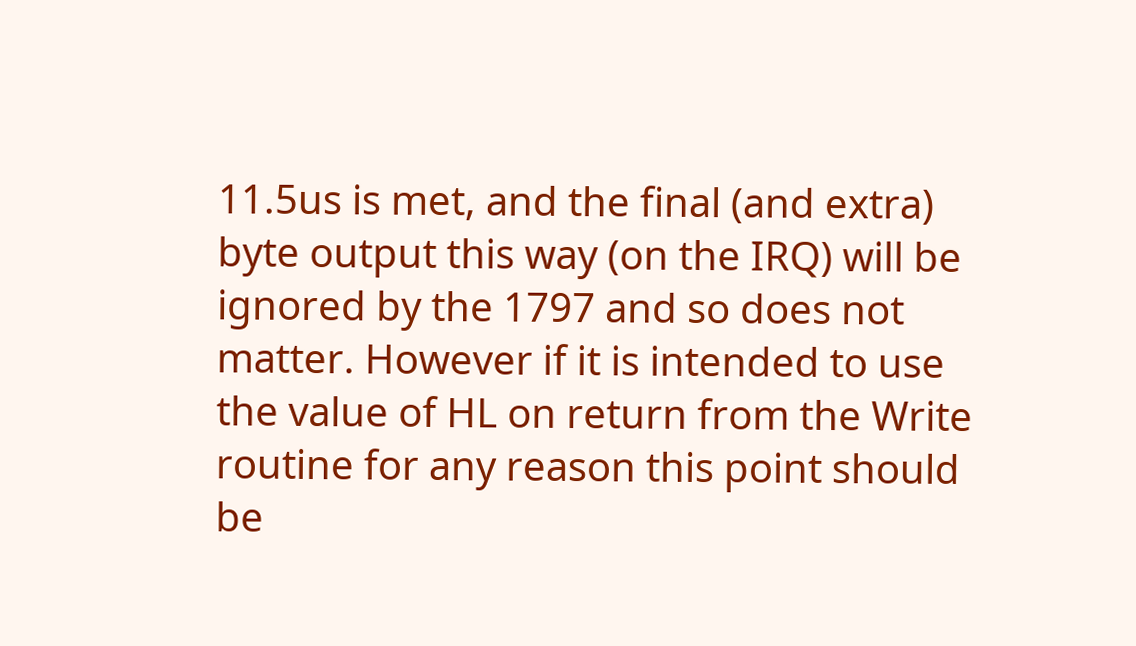11.5us is met, and the final (and extra) byte output this way (on the IRQ) will be ignored by the 1797 and so does not matter. However if it is intended to use the value of HL on return from the Write routine for any reason this point should be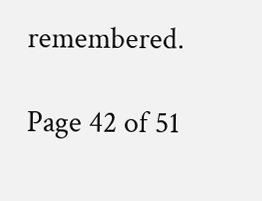remembered.

Page 42 of 51